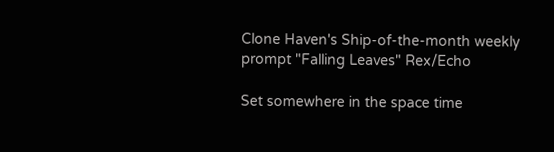Clone Haven's Ship-of-the-month weekly prompt "Falling Leaves" Rex/Echo

Set somewhere in the space time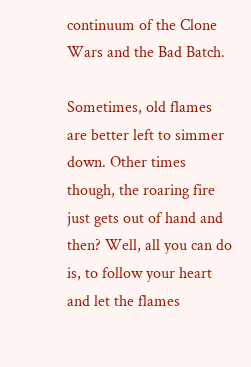continuum of the Clone Wars and the Bad Batch.

Sometimes, old flames are better left to simmer down. Other times though, the roaring fire just gets out of hand and then? Well, all you can do is, to follow your heart and let the flames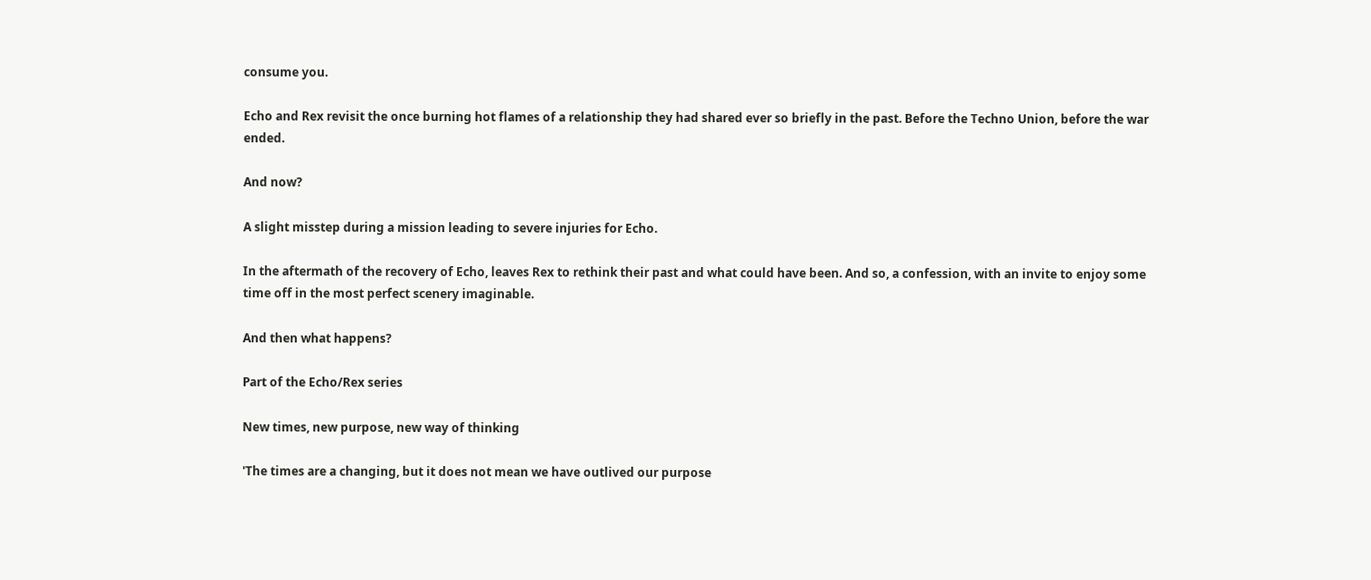consume you.

Echo and Rex revisit the once burning hot flames of a relationship they had shared ever so briefly in the past. Before the Techno Union, before the war ended.

And now?

A slight misstep during a mission leading to severe injuries for Echo.

In the aftermath of the recovery of Echo, leaves Rex to rethink their past and what could have been. And so, a confession, with an invite to enjoy some time off in the most perfect scenery imaginable.

And then what happens?

Part of the Echo/Rex series

New times, new purpose, new way of thinking

'The times are a changing, but it does not mean we have outlived our purpose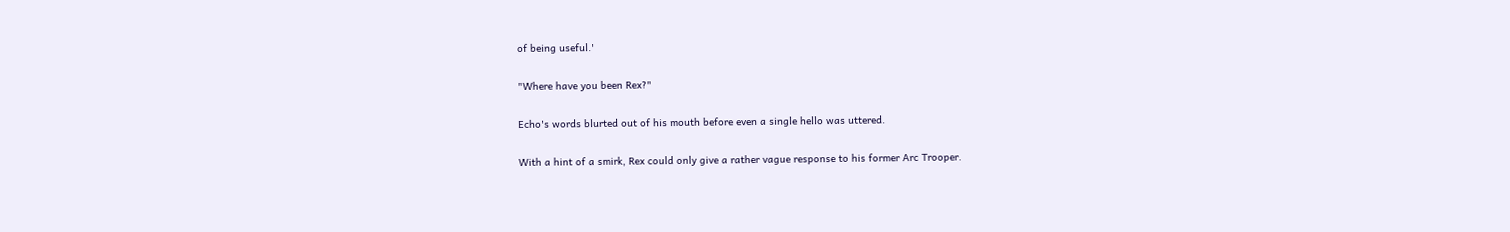of being useful.'

"Where have you been Rex?"

Echo's words blurted out of his mouth before even a single hello was uttered.

With a hint of a smirk, Rex could only give a rather vague response to his former Arc Trooper.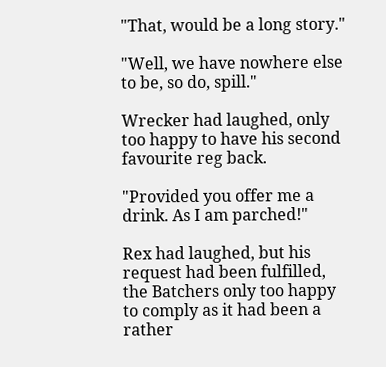"That, would be a long story."

"Well, we have nowhere else to be, so do, spill."

Wrecker had laughed, only too happy to have his second favourite reg back.

"Provided you offer me a drink. As I am parched!"

Rex had laughed, but his request had been fulfilled, the Batchers only too happy to comply as it had been a rather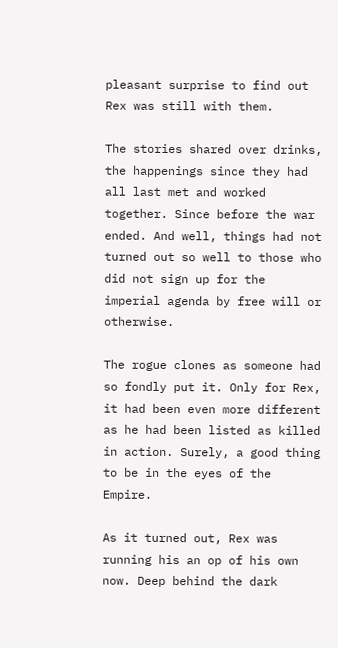pleasant surprise to find out Rex was still with them.

The stories shared over drinks, the happenings since they had all last met and worked together. Since before the war ended. And well, things had not turned out so well to those who did not sign up for the imperial agenda by free will or otherwise.

The rogue clones as someone had so fondly put it. Only for Rex, it had been even more different as he had been listed as killed in action. Surely, a good thing to be in the eyes of the Empire.

As it turned out, Rex was running his an op of his own now. Deep behind the dark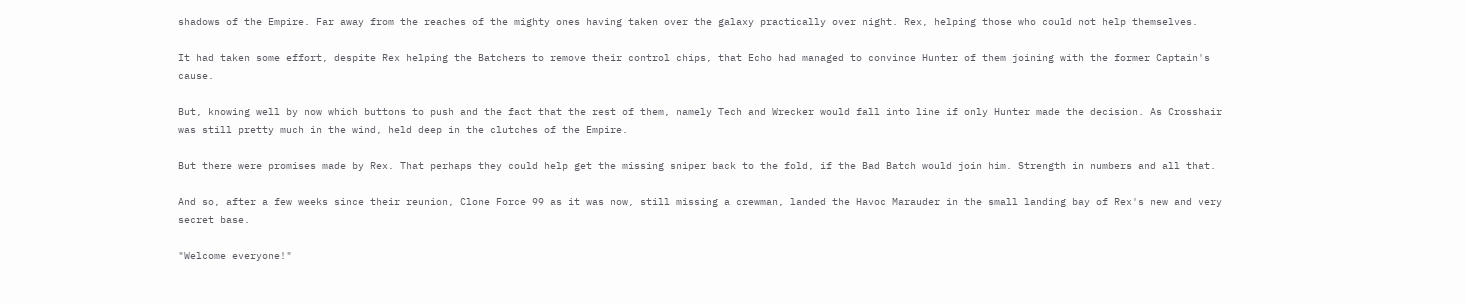shadows of the Empire. Far away from the reaches of the mighty ones having taken over the galaxy practically over night. Rex, helping those who could not help themselves.

It had taken some effort, despite Rex helping the Batchers to remove their control chips, that Echo had managed to convince Hunter of them joining with the former Captain's cause.

But, knowing well by now which buttons to push and the fact that the rest of them, namely Tech and Wrecker would fall into line if only Hunter made the decision. As Crosshair was still pretty much in the wind, held deep in the clutches of the Empire.

But there were promises made by Rex. That perhaps they could help get the missing sniper back to the fold, if the Bad Batch would join him. Strength in numbers and all that.

And so, after a few weeks since their reunion, Clone Force 99 as it was now, still missing a crewman, landed the Havoc Marauder in the small landing bay of Rex's new and very secret base.

"Welcome everyone!"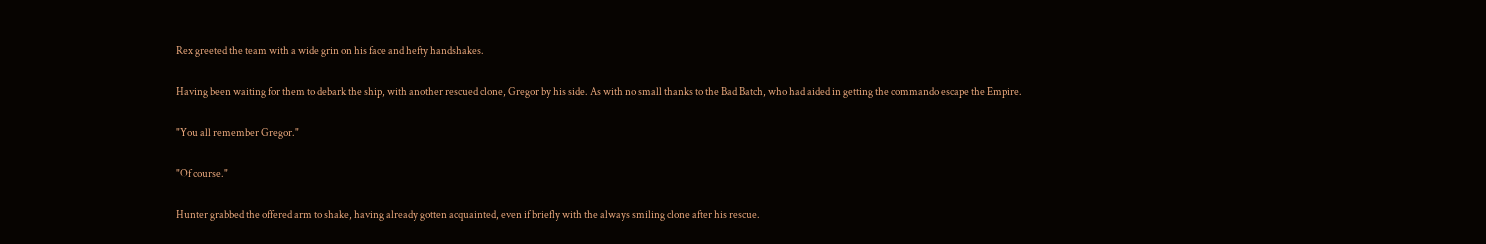Rex greeted the team with a wide grin on his face and hefty handshakes.

Having been waiting for them to debark the ship, with another rescued clone, Gregor by his side. As with no small thanks to the Bad Batch, who had aided in getting the commando escape the Empire.

"You all remember Gregor."

"Of course."

Hunter grabbed the offered arm to shake, having already gotten acquainted, even if briefly with the always smiling clone after his rescue.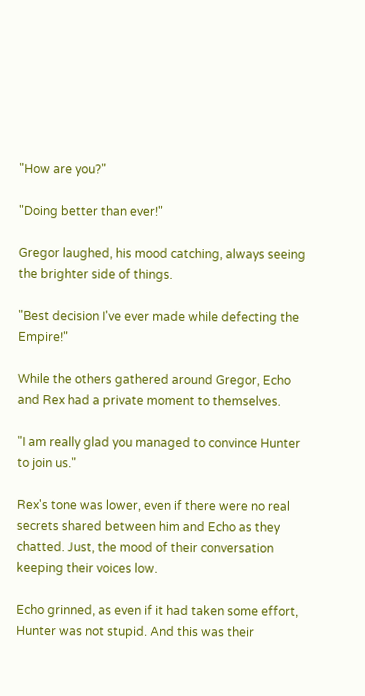"How are you?"

"Doing better than ever!"

Gregor laughed, his mood catching, always seeing the brighter side of things.

"Best decision I've ever made while defecting the Empire!"

While the others gathered around Gregor, Echo and Rex had a private moment to themselves.

"I am really glad you managed to convince Hunter to join us."

Rex's tone was lower, even if there were no real secrets shared between him and Echo as they chatted. Just, the mood of their conversation keeping their voices low.

Echo grinned, as even if it had taken some effort, Hunter was not stupid. And this was their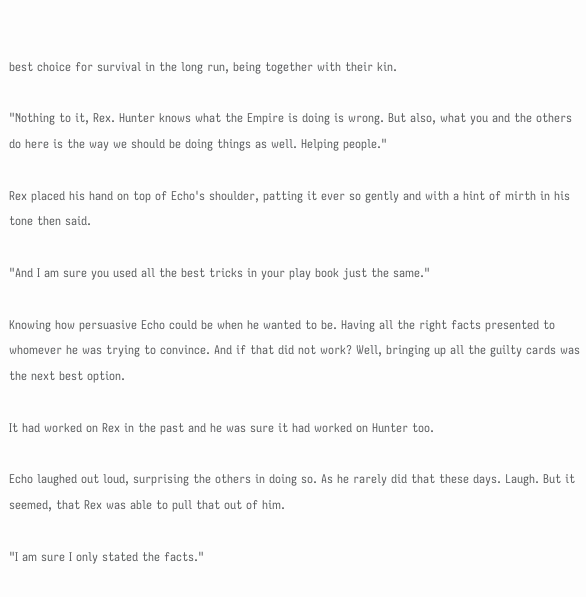best choice for survival in the long run, being together with their kin.

"Nothing to it, Rex. Hunter knows what the Empire is doing is wrong. But also, what you and the others do here is the way we should be doing things as well. Helping people."

Rex placed his hand on top of Echo's shoulder, patting it ever so gently and with a hint of mirth in his tone then said.

"And I am sure you used all the best tricks in your play book just the same."

Knowing how persuasive Echo could be when he wanted to be. Having all the right facts presented to whomever he was trying to convince. And if that did not work? Well, bringing up all the guilty cards was the next best option.

It had worked on Rex in the past and he was sure it had worked on Hunter too.

Echo laughed out loud, surprising the others in doing so. As he rarely did that these days. Laugh. But it seemed, that Rex was able to pull that out of him.

"I am sure I only stated the facts."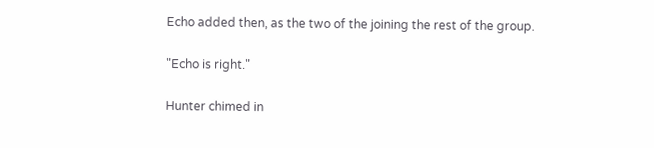Echo added then, as the two of the joining the rest of the group.

"Echo is right."

Hunter chimed in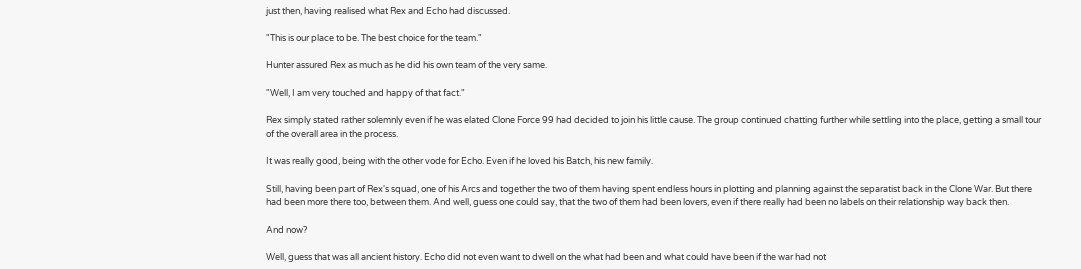just then, having realised what Rex and Echo had discussed.

"This is our place to be. The best choice for the team."

Hunter assured Rex as much as he did his own team of the very same.

"Well, I am very touched and happy of that fact."

Rex simply stated rather solemnly even if he was elated Clone Force 99 had decided to join his little cause. The group continued chatting further while settling into the place, getting a small tour of the overall area in the process.

It was really good, being with the other vode for Echo. Even if he loved his Batch, his new family.

Still, having been part of Rex's squad, one of his Arcs and together the two of them having spent endless hours in plotting and planning against the separatist back in the Clone War. But there had been more there too, between them. And well, guess one could say, that the two of them had been lovers, even if there really had been no labels on their relationship way back then.

And now?

Well, guess that was all ancient history. Echo did not even want to dwell on the what had been and what could have been if the war had not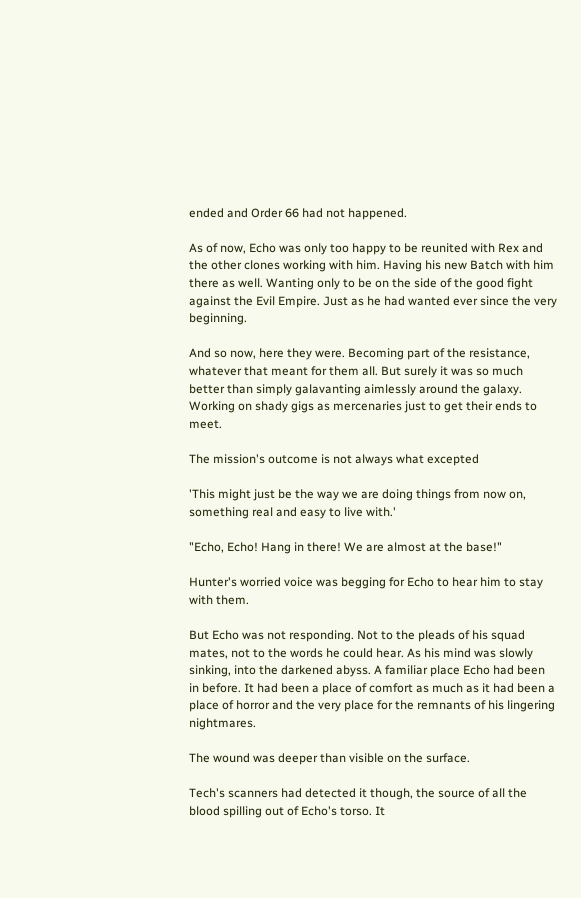ended and Order 66 had not happened.

As of now, Echo was only too happy to be reunited with Rex and the other clones working with him. Having his new Batch with him there as well. Wanting only to be on the side of the good fight against the Evil Empire. Just as he had wanted ever since the very beginning.

And so now, here they were. Becoming part of the resistance, whatever that meant for them all. But surely it was so much better than simply galavanting aimlessly around the galaxy. Working on shady gigs as mercenaries just to get their ends to meet.

The mission's outcome is not always what excepted

'This might just be the way we are doing things from now on, something real and easy to live with.'

"Echo, Echo! Hang in there! We are almost at the base!"

Hunter's worried voice was begging for Echo to hear him to stay with them.

But Echo was not responding. Not to the pleads of his squad mates, not to the words he could hear. As his mind was slowly sinking, into the darkened abyss. A familiar place Echo had been in before. It had been a place of comfort as much as it had been a place of horror and the very place for the remnants of his lingering nightmares.

The wound was deeper than visible on the surface.

Tech's scanners had detected it though, the source of all the blood spilling out of Echo's torso. It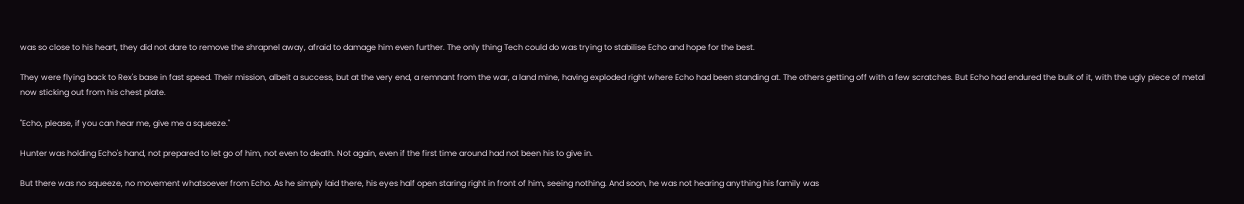was so close to his heart, they did not dare to remove the shrapnel away, afraid to damage him even further. The only thing Tech could do was trying to stabilise Echo and hope for the best.

They were flying back to Rex's base in fast speed. Their mission, albeit a success, but at the very end, a remnant from the war, a land mine, having exploded right where Echo had been standing at. The others getting off with a few scratches. But Echo had endured the bulk of it, with the ugly piece of metal now sticking out from his chest plate.

"Echo, please, if you can hear me, give me a squeeze."

Hunter was holding Echo's hand, not prepared to let go of him, not even to death. Not again, even if the first time around had not been his to give in.

But there was no squeeze, no movement whatsoever from Echo. As he simply laid there, his eyes half open staring right in front of him, seeing nothing. And soon, he was not hearing anything his family was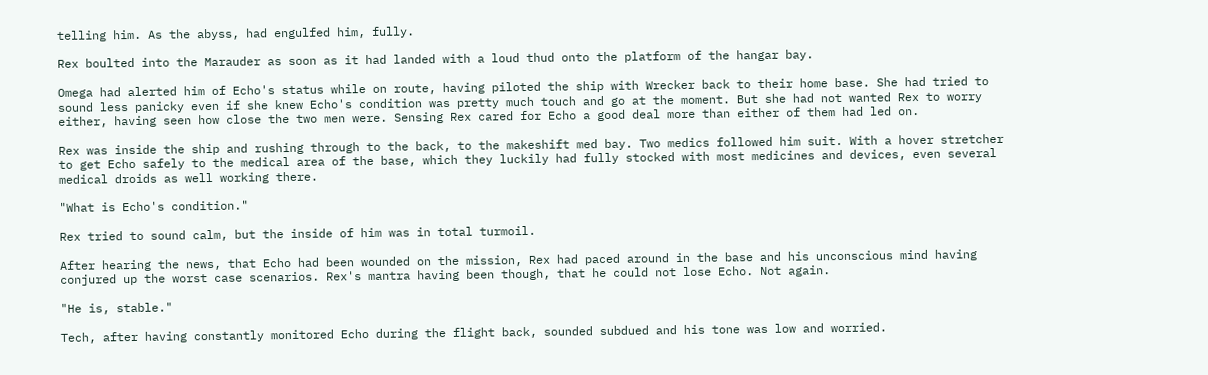telling him. As the abyss, had engulfed him, fully.

Rex boulted into the Marauder as soon as it had landed with a loud thud onto the platform of the hangar bay.

Omega had alerted him of Echo's status while on route, having piloted the ship with Wrecker back to their home base. She had tried to sound less panicky even if she knew Echo's condition was pretty much touch and go at the moment. But she had not wanted Rex to worry either, having seen how close the two men were. Sensing Rex cared for Echo a good deal more than either of them had led on.

Rex was inside the ship and rushing through to the back, to the makeshift med bay. Two medics followed him suit. With a hover stretcher to get Echo safely to the medical area of the base, which they luckily had fully stocked with most medicines and devices, even several medical droids as well working there.

"What is Echo's condition."

Rex tried to sound calm, but the inside of him was in total turmoil.

After hearing the news, that Echo had been wounded on the mission, Rex had paced around in the base and his unconscious mind having conjured up the worst case scenarios. Rex's mantra having been though, that he could not lose Echo. Not again.

"He is, stable."

Tech, after having constantly monitored Echo during the flight back, sounded subdued and his tone was low and worried.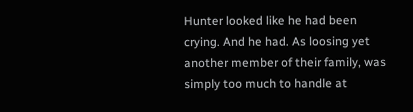Hunter looked like he had been crying. And he had. As loosing yet another member of their family, was simply too much to handle at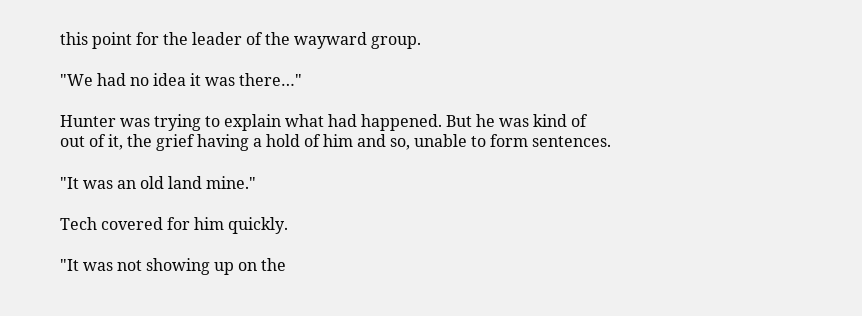this point for the leader of the wayward group.

"We had no idea it was there…"

Hunter was trying to explain what had happened. But he was kind of out of it, the grief having a hold of him and so, unable to form sentences.

"It was an old land mine."

Tech covered for him quickly.

"It was not showing up on the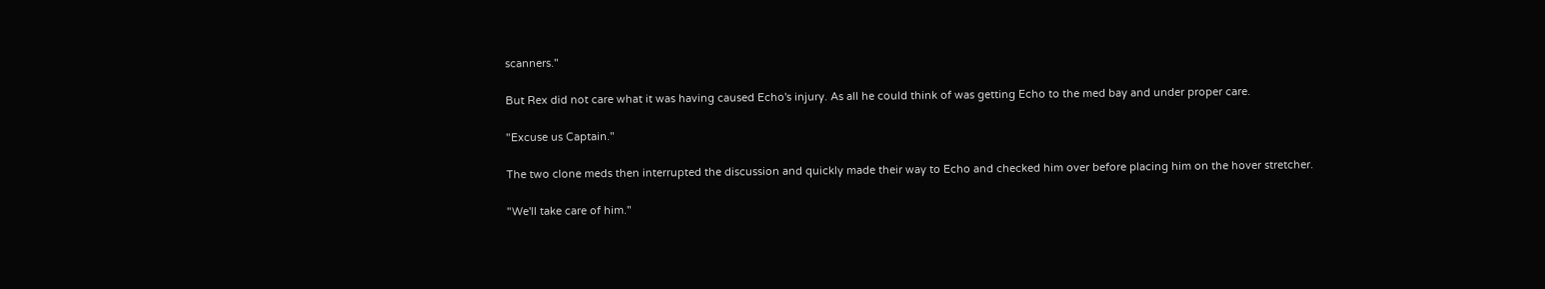scanners."

But Rex did not care what it was having caused Echo's injury. As all he could think of was getting Echo to the med bay and under proper care.

"Excuse us Captain."

The two clone meds then interrupted the discussion and quickly made their way to Echo and checked him over before placing him on the hover stretcher.

"We'll take care of him."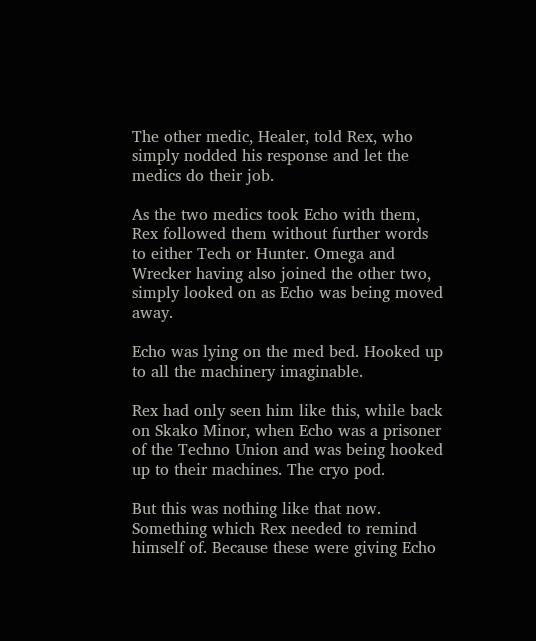The other medic, Healer, told Rex, who simply nodded his response and let the medics do their job.

As the two medics took Echo with them, Rex followed them without further words to either Tech or Hunter. Omega and Wrecker having also joined the other two, simply looked on as Echo was being moved away.

Echo was lying on the med bed. Hooked up to all the machinery imaginable.

Rex had only seen him like this, while back on Skako Minor, when Echo was a prisoner of the Techno Union and was being hooked up to their machines. The cryo pod.

But this was nothing like that now. Something which Rex needed to remind himself of. Because these were giving Echo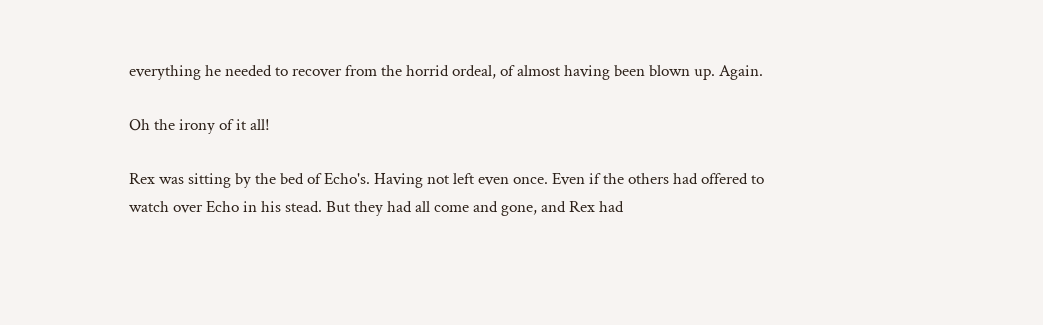everything he needed to recover from the horrid ordeal, of almost having been blown up. Again.

Oh the irony of it all!

Rex was sitting by the bed of Echo's. Having not left even once. Even if the others had offered to watch over Echo in his stead. But they had all come and gone, and Rex had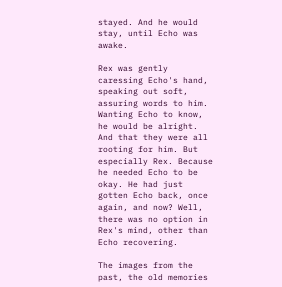stayed. And he would stay, until Echo was awake.

Rex was gently caressing Echo's hand, speaking out soft, assuring words to him. Wanting Echo to know, he would be alright. And that they were all rooting for him. But especially Rex. Because he needed Echo to be okay. He had just gotten Echo back, once again, and now? Well, there was no option in Rex's mind, other than Echo recovering.

The images from the past, the old memories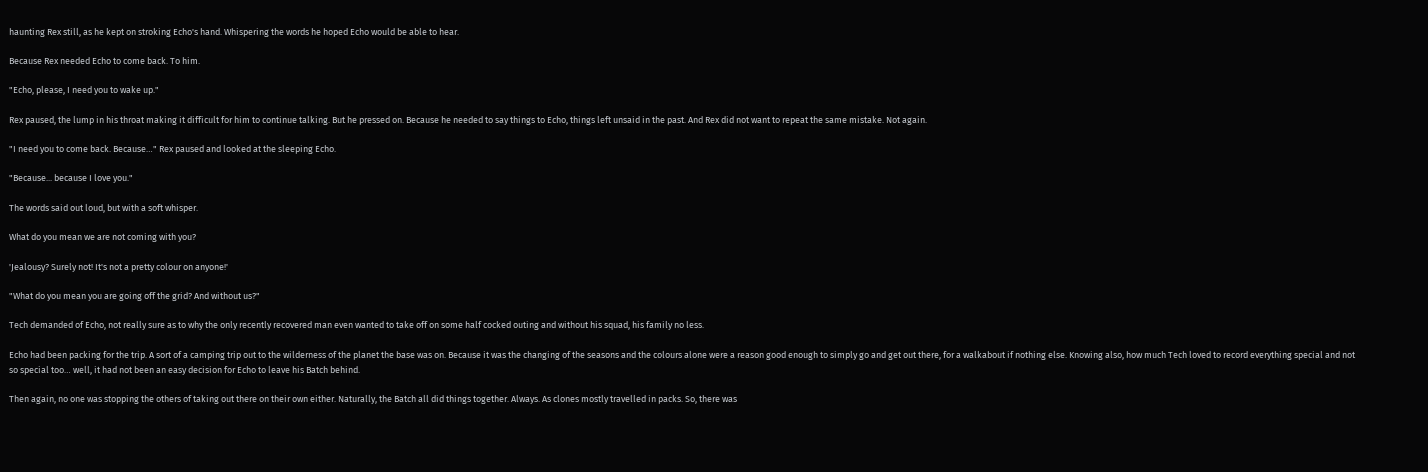haunting Rex still, as he kept on stroking Echo's hand. Whispering the words he hoped Echo would be able to hear.

Because Rex needed Echo to come back. To him.

"Echo, please, I need you to wake up."

Rex paused, the lump in his throat making it difficult for him to continue talking. But he pressed on. Because he needed to say things to Echo, things left unsaid in the past. And Rex did not want to repeat the same mistake. Not again.

"I need you to come back. Because…" Rex paused and looked at the sleeping Echo.

"Because... because I love you."

The words said out loud, but with a soft whisper.

What do you mean we are not coming with you?

'Jealousy? Surely not! It's not a pretty colour on anyone!'

"What do you mean you are going off the grid? And without us?"

Tech demanded of Echo, not really sure as to why the only recently recovered man even wanted to take off on some half cocked outing and without his squad, his family no less.

Echo had been packing for the trip. A sort of a camping trip out to the wilderness of the planet the base was on. Because it was the changing of the seasons and the colours alone were a reason good enough to simply go and get out there, for a walkabout if nothing else. Knowing also, how much Tech loved to record everything special and not so special too… well, it had not been an easy decision for Echo to leave his Batch behind.

Then again, no one was stopping the others of taking out there on their own either. Naturally, the Batch all did things together. Always. As clones mostly travelled in packs. So, there was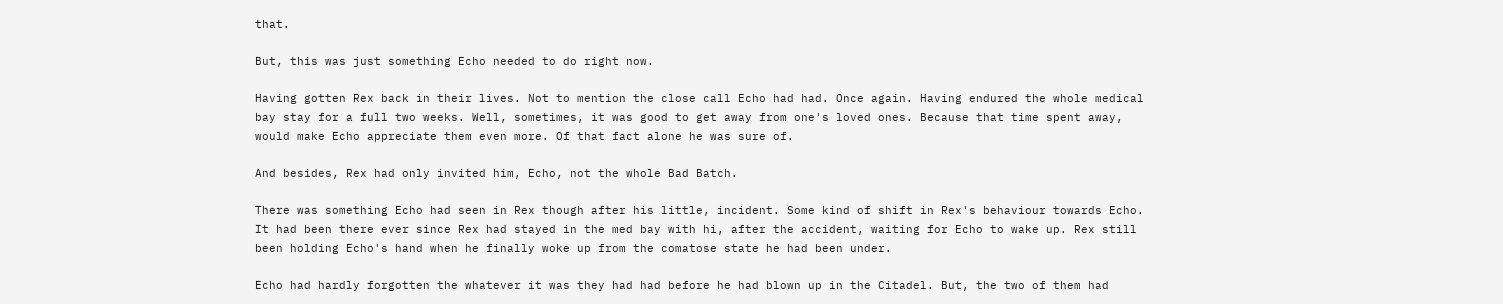that.

But, this was just something Echo needed to do right now.

Having gotten Rex back in their lives. Not to mention the close call Echo had had. Once again. Having endured the whole medical bay stay for a full two weeks. Well, sometimes, it was good to get away from one's loved ones. Because that time spent away, would make Echo appreciate them even more. Of that fact alone he was sure of.

And besides, Rex had only invited him, Echo, not the whole Bad Batch.

There was something Echo had seen in Rex though after his little, incident. Some kind of shift in Rex's behaviour towards Echo. It had been there ever since Rex had stayed in the med bay with hi, after the accident, waiting for Echo to wake up. Rex still been holding Echo's hand when he finally woke up from the comatose state he had been under.

Echo had hardly forgotten the whatever it was they had had before he had blown up in the Citadel. But, the two of them had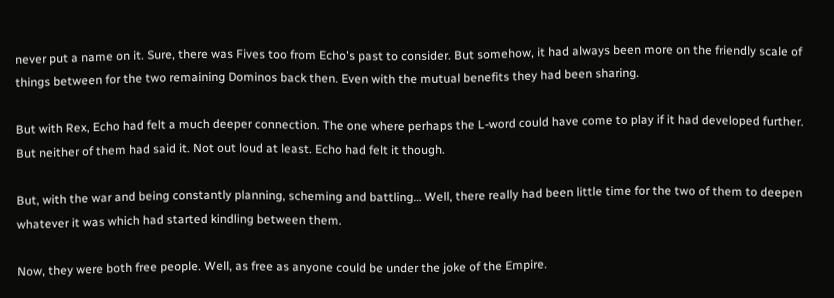never put a name on it. Sure, there was Fives too from Echo's past to consider. But somehow, it had always been more on the friendly scale of things between for the two remaining Dominos back then. Even with the mutual benefits they had been sharing.

But with Rex, Echo had felt a much deeper connection. The one where perhaps the L-word could have come to play if it had developed further. But neither of them had said it. Not out loud at least. Echo had felt it though.

But, with the war and being constantly planning, scheming and battling… Well, there really had been little time for the two of them to deepen whatever it was which had started kindling between them.

Now, they were both free people. Well, as free as anyone could be under the joke of the Empire.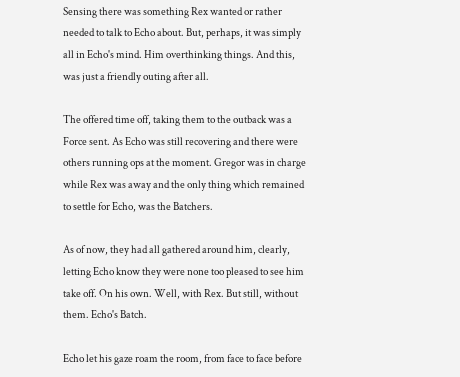Sensing there was something Rex wanted or rather needed to talk to Echo about. But, perhaps, it was simply all in Echo's mind. Him overthinking things. And this, was just a friendly outing after all.

The offered time off, taking them to the outback was a Force sent. As Echo was still recovering and there were others running ops at the moment. Gregor was in charge while Rex was away and the only thing which remained to settle for Echo, was the Batchers.

As of now, they had all gathered around him, clearly, letting Echo know they were none too pleased to see him take off. On his own. Well, with Rex. But still, without them. Echo's Batch.

Echo let his gaze roam the room, from face to face before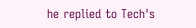he replied to Tech's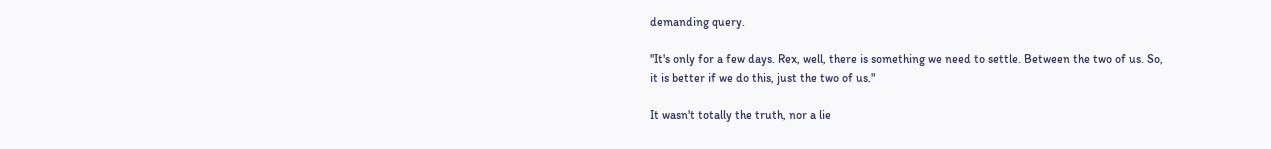demanding query.

"It's only for a few days. Rex, well, there is something we need to settle. Between the two of us. So, it is better if we do this, just the two of us."

It wasn't totally the truth, nor a lie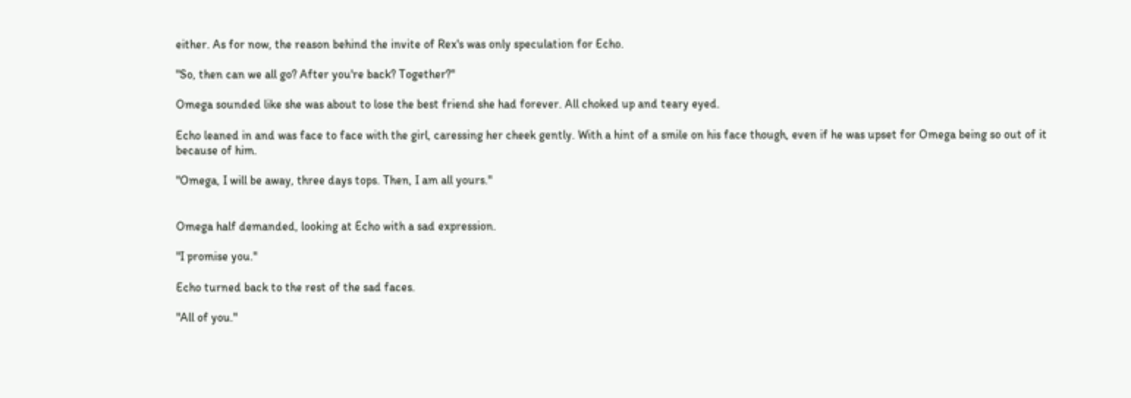either. As for now, the reason behind the invite of Rex's was only speculation for Echo.

"So, then can we all go? After you're back? Together?"

Omega sounded like she was about to lose the best friend she had forever. All choked up and teary eyed.

Echo leaned in and was face to face with the girl, caressing her cheek gently. With a hint of a smile on his face though, even if he was upset for Omega being so out of it because of him.

"Omega, I will be away, three days tops. Then, I am all yours."


Omega half demanded, looking at Echo with a sad expression.

"I promise you."

Echo turned back to the rest of the sad faces.

"All of you."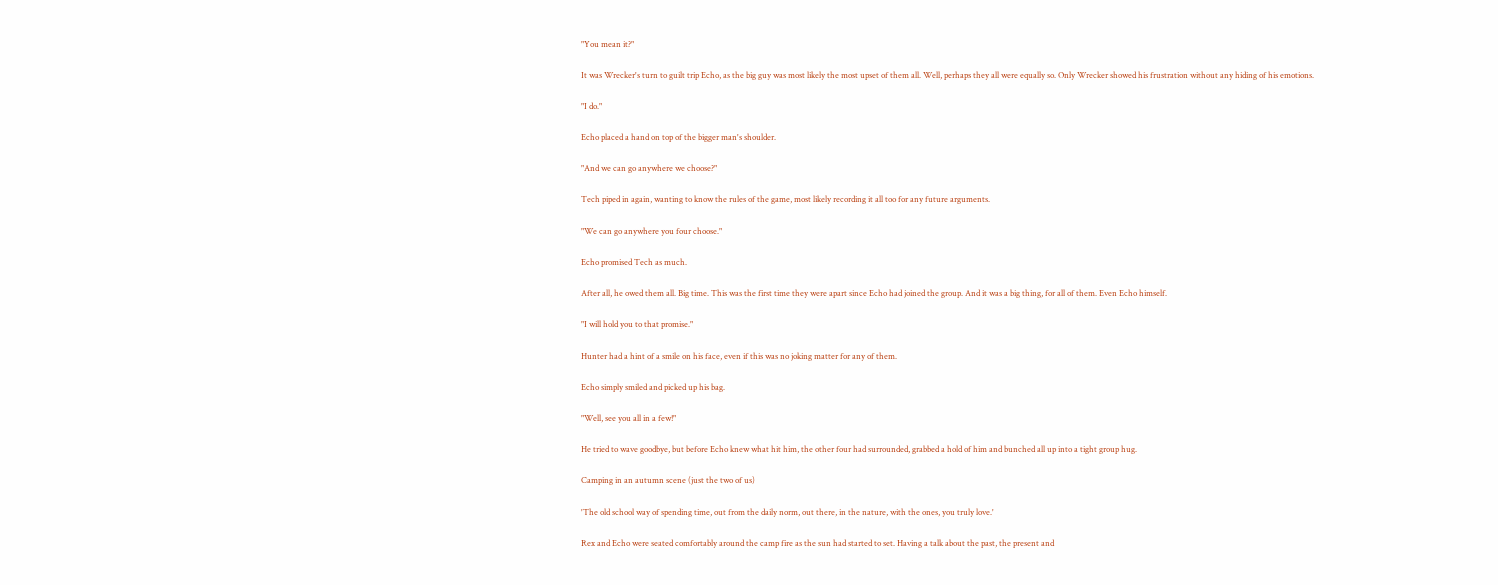"You mean it?"

It was Wrecker's turn to guilt trip Echo, as the big guy was most likely the most upset of them all. Well, perhaps they all were equally so. Only Wrecker showed his frustration without any hiding of his emotions.

"I do."

Echo placed a hand on top of the bigger man's shoulder.

"And we can go anywhere we choose?"

Tech piped in again, wanting to know the rules of the game, most likely recording it all too for any future arguments.

"We can go anywhere you four choose."

Echo promised Tech as much.

After all, he owed them all. Big time. This was the first time they were apart since Echo had joined the group. And it was a big thing, for all of them. Even Echo himself.

"I will hold you to that promise."

Hunter had a hint of a smile on his face, even if this was no joking matter for any of them.

Echo simply smiled and picked up his bag.

"Well, see you all in a few!"

He tried to wave goodbye, but before Echo knew what hit him, the other four had surrounded, grabbed a hold of him and bunched all up into a tight group hug.

Camping in an autumn scene (just the two of us)

'The old school way of spending time, out from the daily norm, out there, in the nature, with the ones, you truly love.'

Rex and Echo were seated comfortably around the camp fire as the sun had started to set. Having a talk about the past, the present and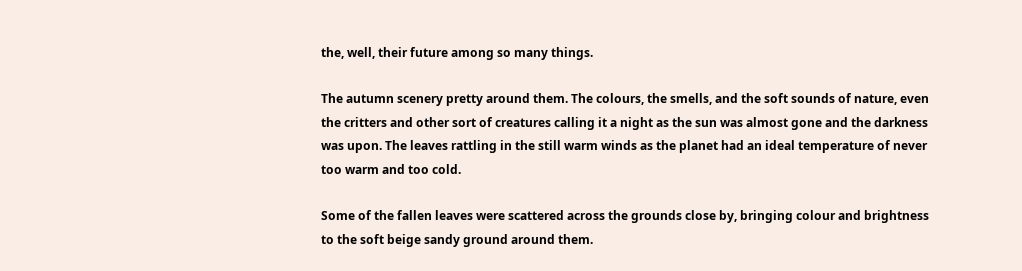the, well, their future among so many things.

The autumn scenery pretty around them. The colours, the smells, and the soft sounds of nature, even the critters and other sort of creatures calling it a night as the sun was almost gone and the darkness was upon. The leaves rattling in the still warm winds as the planet had an ideal temperature of never too warm and too cold.

Some of the fallen leaves were scattered across the grounds close by, bringing colour and brightness to the soft beige sandy ground around them.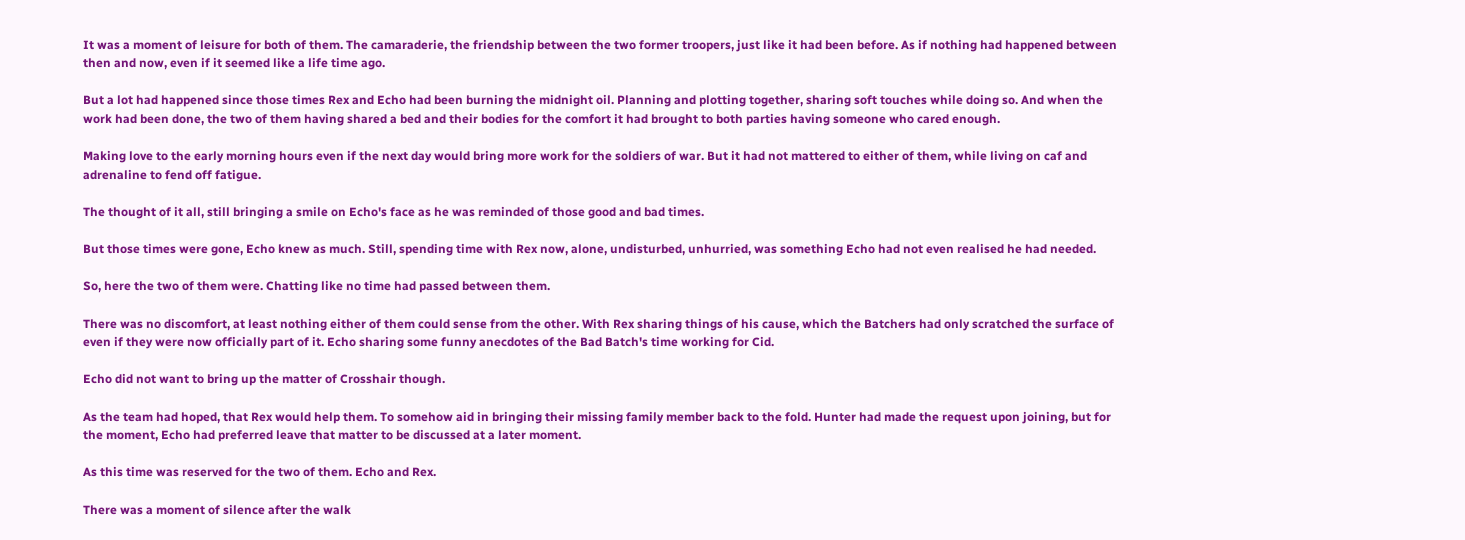It was a moment of leisure for both of them. The camaraderie, the friendship between the two former troopers, just like it had been before. As if nothing had happened between then and now, even if it seemed like a life time ago.

But a lot had happened since those times Rex and Echo had been burning the midnight oil. Planning and plotting together, sharing soft touches while doing so. And when the work had been done, the two of them having shared a bed and their bodies for the comfort it had brought to both parties having someone who cared enough.

Making love to the early morning hours even if the next day would bring more work for the soldiers of war. But it had not mattered to either of them, while living on caf and adrenaline to fend off fatigue.

The thought of it all, still bringing a smile on Echo's face as he was reminded of those good and bad times.

But those times were gone, Echo knew as much. Still, spending time with Rex now, alone, undisturbed, unhurried, was something Echo had not even realised he had needed.

So, here the two of them were. Chatting like no time had passed between them.

There was no discomfort, at least nothing either of them could sense from the other. With Rex sharing things of his cause, which the Batchers had only scratched the surface of even if they were now officially part of it. Echo sharing some funny anecdotes of the Bad Batch's time working for Cid.

Echo did not want to bring up the matter of Crosshair though.

As the team had hoped, that Rex would help them. To somehow aid in bringing their missing family member back to the fold. Hunter had made the request upon joining, but for the moment, Echo had preferred leave that matter to be discussed at a later moment.

As this time was reserved for the two of them. Echo and Rex.

There was a moment of silence after the walk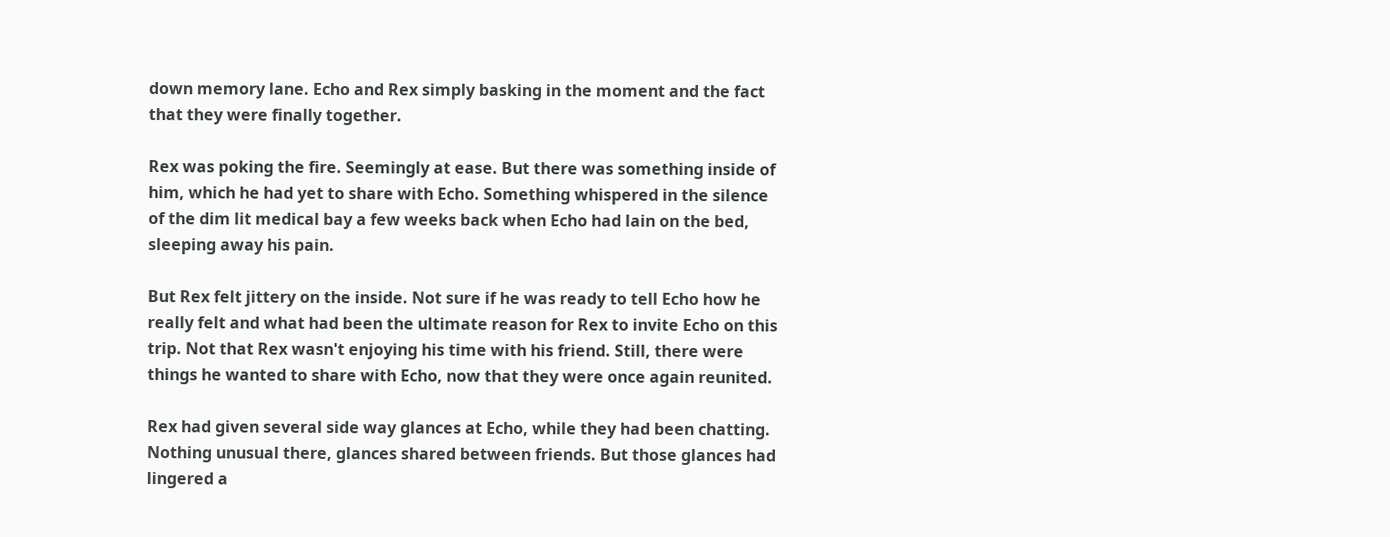down memory lane. Echo and Rex simply basking in the moment and the fact that they were finally together.

Rex was poking the fire. Seemingly at ease. But there was something inside of him, which he had yet to share with Echo. Something whispered in the silence of the dim lit medical bay a few weeks back when Echo had lain on the bed, sleeping away his pain.

But Rex felt jittery on the inside. Not sure if he was ready to tell Echo how he really felt and what had been the ultimate reason for Rex to invite Echo on this trip. Not that Rex wasn't enjoying his time with his friend. Still, there were things he wanted to share with Echo, now that they were once again reunited.

Rex had given several side way glances at Echo, while they had been chatting. Nothing unusual there, glances shared between friends. But those glances had lingered a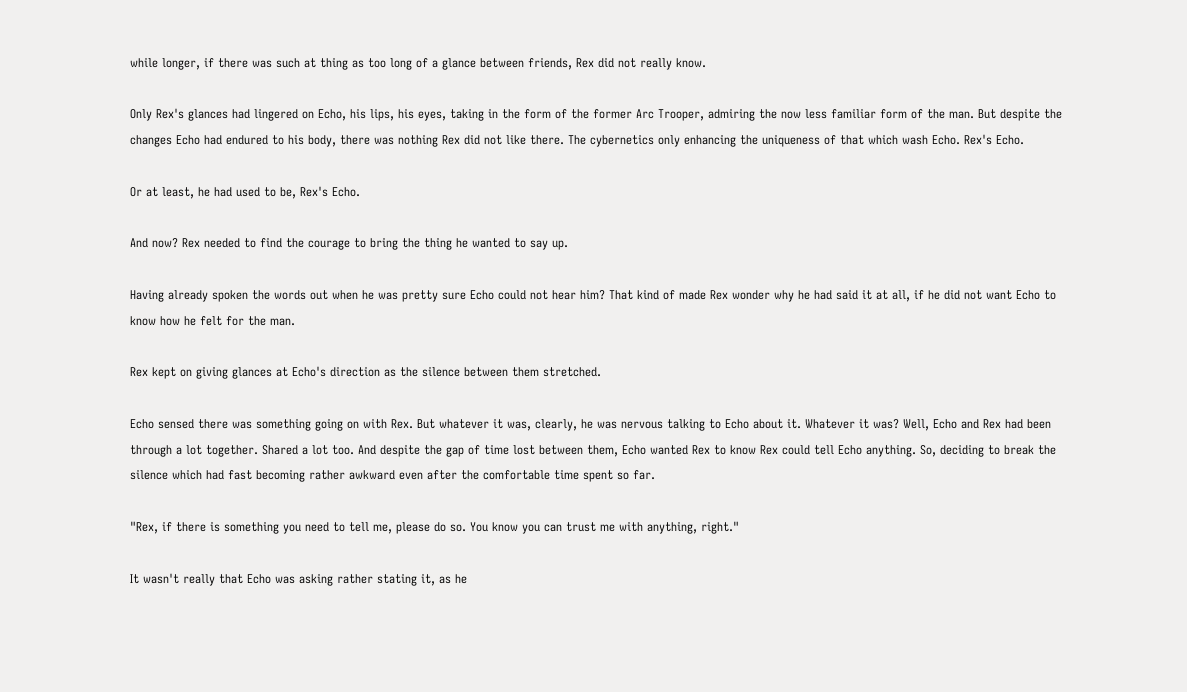while longer, if there was such at thing as too long of a glance between friends, Rex did not really know.

Only Rex's glances had lingered on Echo, his lips, his eyes, taking in the form of the former Arc Trooper, admiring the now less familiar form of the man. But despite the changes Echo had endured to his body, there was nothing Rex did not like there. The cybernetics only enhancing the uniqueness of that which wash Echo. Rex's Echo.

Or at least, he had used to be, Rex's Echo.

And now? Rex needed to find the courage to bring the thing he wanted to say up.

Having already spoken the words out when he was pretty sure Echo could not hear him? That kind of made Rex wonder why he had said it at all, if he did not want Echo to know how he felt for the man.

Rex kept on giving glances at Echo's direction as the silence between them stretched.

Echo sensed there was something going on with Rex. But whatever it was, clearly, he was nervous talking to Echo about it. Whatever it was? Well, Echo and Rex had been through a lot together. Shared a lot too. And despite the gap of time lost between them, Echo wanted Rex to know Rex could tell Echo anything. So, deciding to break the silence which had fast becoming rather awkward even after the comfortable time spent so far.

"Rex, if there is something you need to tell me, please do so. You know you can trust me with anything, right."

It wasn't really that Echo was asking rather stating it, as he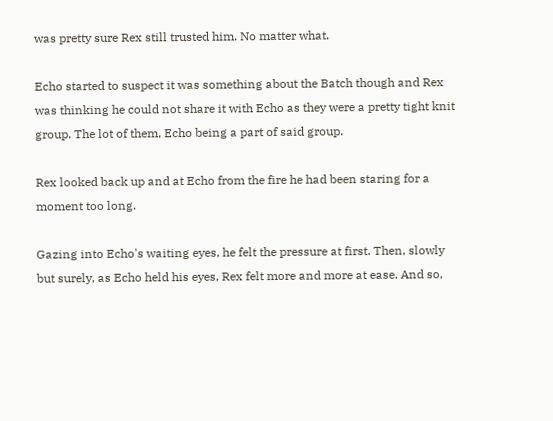was pretty sure Rex still trusted him. No matter what.

Echo started to suspect it was something about the Batch though and Rex was thinking he could not share it with Echo as they were a pretty tight knit group. The lot of them, Echo being a part of said group.

Rex looked back up and at Echo from the fire he had been staring for a moment too long.

Gazing into Echo's waiting eyes, he felt the pressure at first. Then, slowly but surely, as Echo held his eyes, Rex felt more and more at ease. And so,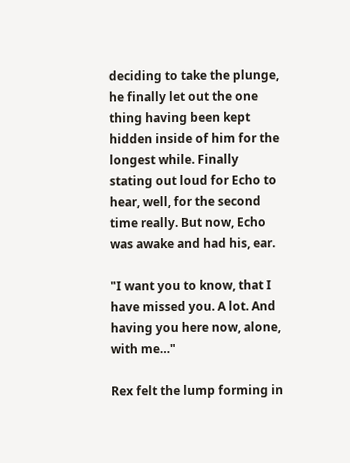deciding to take the plunge, he finally let out the one thing having been kept hidden inside of him for the longest while. Finally stating out loud for Echo to hear, well, for the second time really. But now, Echo was awake and had his, ear.

"I want you to know, that I have missed you. A lot. And having you here now, alone, with me…"

Rex felt the lump forming in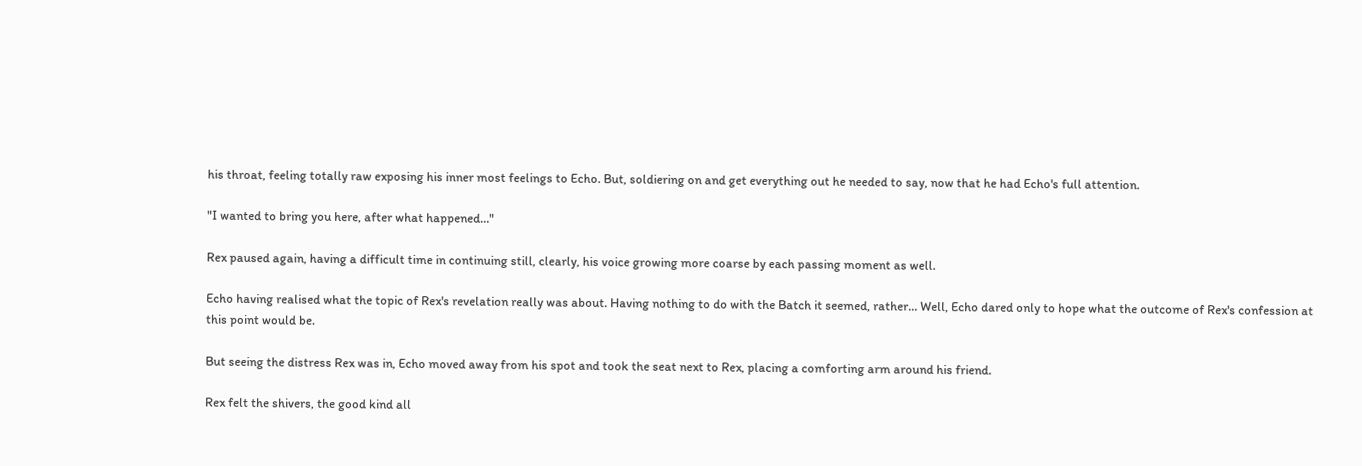his throat, feeling totally raw exposing his inner most feelings to Echo. But, soldiering on and get everything out he needed to say, now that he had Echo's full attention.

"I wanted to bring you here, after what happened…"

Rex paused again, having a difficult time in continuing still, clearly, his voice growing more coarse by each passing moment as well.

Echo having realised what the topic of Rex's revelation really was about. Having nothing to do with the Batch it seemed, rather… Well, Echo dared only to hope what the outcome of Rex's confession at this point would be.

But seeing the distress Rex was in, Echo moved away from his spot and took the seat next to Rex, placing a comforting arm around his friend.

Rex felt the shivers, the good kind all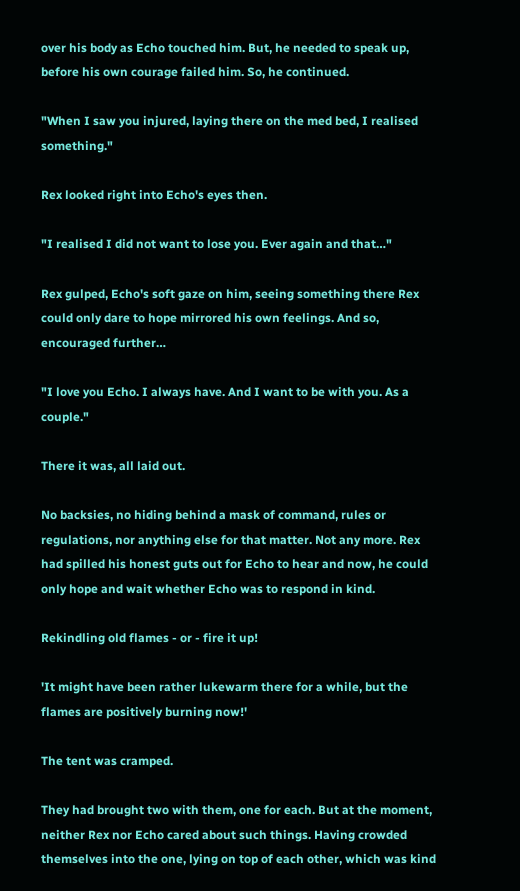over his body as Echo touched him. But, he needed to speak up, before his own courage failed him. So, he continued.

"When I saw you injured, laying there on the med bed, I realised something."

Rex looked right into Echo's eyes then.

"I realised I did not want to lose you. Ever again and that…"

Rex gulped, Echo's soft gaze on him, seeing something there Rex could only dare to hope mirrored his own feelings. And so, encouraged further…

"I love you Echo. I always have. And I want to be with you. As a couple."

There it was, all laid out.

No backsies, no hiding behind a mask of command, rules or regulations, nor anything else for that matter. Not any more. Rex had spilled his honest guts out for Echo to hear and now, he could only hope and wait whether Echo was to respond in kind.

Rekindling old flames - or - fire it up!

'It might have been rather lukewarm there for a while, but the flames are positively burning now!'

The tent was cramped.

They had brought two with them, one for each. But at the moment, neither Rex nor Echo cared about such things. Having crowded themselves into the one, lying on top of each other, which was kind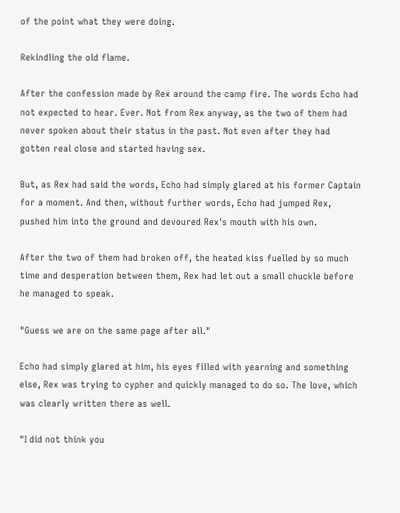of the point what they were doing.

Rekindling the old flame.

After the confession made by Rex around the camp fire. The words Echo had not expected to hear. Ever. Not from Rex anyway, as the two of them had never spoken about their status in the past. Not even after they had gotten real close and started having sex.

But, as Rex had said the words, Echo had simply glared at his former Captain for a moment. And then, without further words, Echo had jumped Rex, pushed him into the ground and devoured Rex's mouth with his own.

After the two of them had broken off, the heated kiss fuelled by so much time and desperation between them, Rex had let out a small chuckle before he managed to speak.

"Guess we are on the same page after all."

Echo had simply glared at him, his eyes filled with yearning and something else, Rex was trying to cypher and quickly managed to do so. The love, which was clearly written there as well.

"I did not think you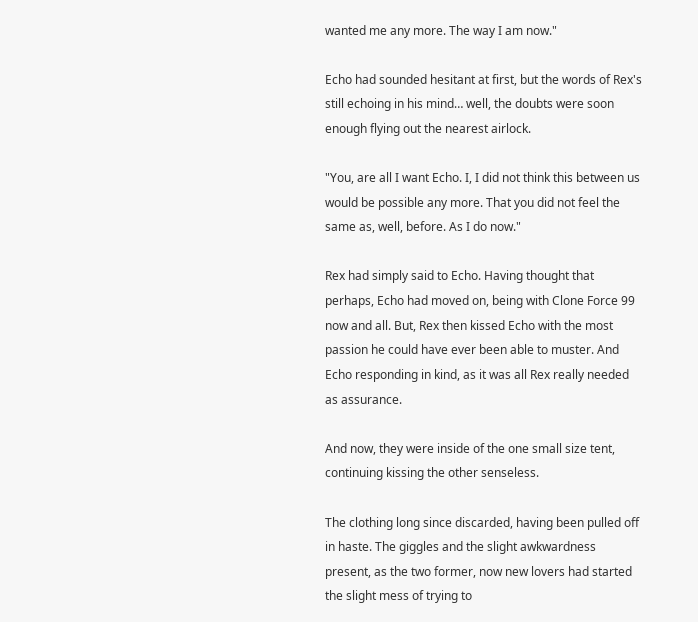wanted me any more. The way I am now."

Echo had sounded hesitant at first, but the words of Rex's still echoing in his mind… well, the doubts were soon enough flying out the nearest airlock.

"You, are all I want Echo. I, I did not think this between us would be possible any more. That you did not feel the same as, well, before. As I do now."

Rex had simply said to Echo. Having thought that perhaps, Echo had moved on, being with Clone Force 99 now and all. But, Rex then kissed Echo with the most passion he could have ever been able to muster. And Echo responding in kind, as it was all Rex really needed as assurance.

And now, they were inside of the one small size tent, continuing kissing the other senseless.

The clothing long since discarded, having been pulled off in haste. The giggles and the slight awkwardness present, as the two former, now new lovers had started the slight mess of trying to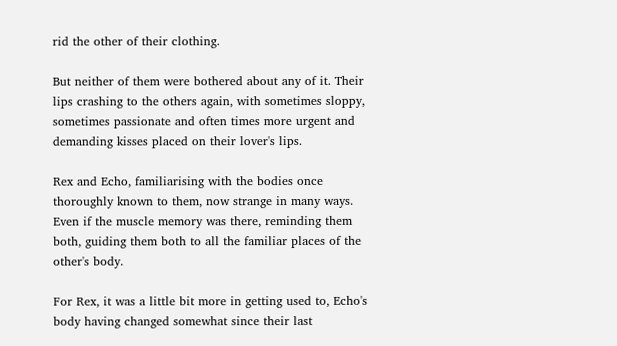rid the other of their clothing.

But neither of them were bothered about any of it. Their lips crashing to the others again, with sometimes sloppy, sometimes passionate and often times more urgent and demanding kisses placed on their lover's lips.

Rex and Echo, familiarising with the bodies once thoroughly known to them, now strange in many ways. Even if the muscle memory was there, reminding them both, guiding them both to all the familiar places of the other's body.

For Rex, it was a little bit more in getting used to, Echo's body having changed somewhat since their last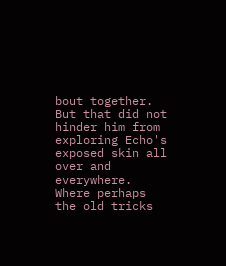bout together. But that did not hinder him from exploring Echo's exposed skin all over and everywhere. Where perhaps the old tricks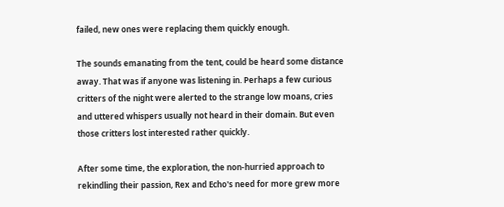failed, new ones were replacing them quickly enough.

The sounds emanating from the tent, could be heard some distance away. That was if anyone was listening in. Perhaps a few curious critters of the night were alerted to the strange low moans, cries and uttered whispers usually not heard in their domain. But even those critters lost interested rather quickly.

After some time, the exploration, the non-hurried approach to rekindling their passion, Rex and Echo's need for more grew more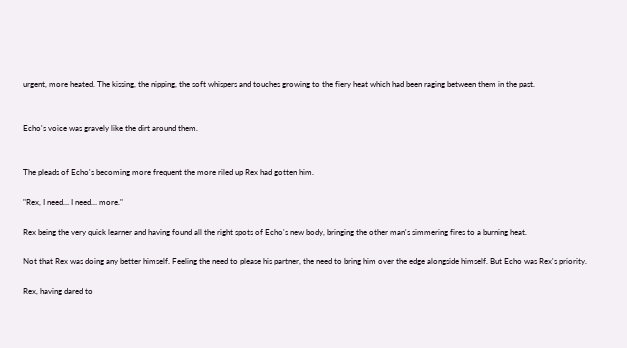urgent, more heated. The kissing, the nipping, the soft whispers and touches growing to the fiery heat which had been raging between them in the past.


Echo's voice was gravely like the dirt around them.


The pleads of Echo's becoming more frequent the more riled up Rex had gotten him.

"Rex, I need… I need… more."

Rex being the very quick learner and having found all the right spots of Echo's new body, bringing the other man's simmering fires to a burning heat.

Not that Rex was doing any better himself. Feeling the need to please his partner, the need to bring him over the edge alongside himself. But Echo was Rex's priority.

Rex, having dared to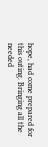hope, had come prepared for this outing. Bringing all the needed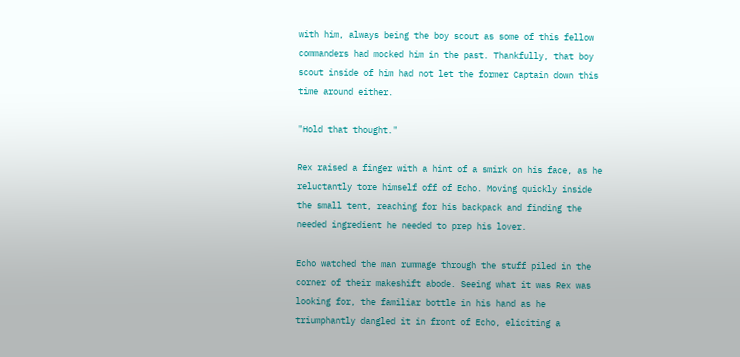with him, always being the boy scout as some of this fellow commanders had mocked him in the past. Thankfully, that boy scout inside of him had not let the former Captain down this time around either.

"Hold that thought."

Rex raised a finger with a hint of a smirk on his face, as he reluctantly tore himself off of Echo. Moving quickly inside the small tent, reaching for his backpack and finding the needed ingredient he needed to prep his lover.

Echo watched the man rummage through the stuff piled in the corner of their makeshift abode. Seeing what it was Rex was looking for, the familiar bottle in his hand as he triumphantly dangled it in front of Echo, eliciting a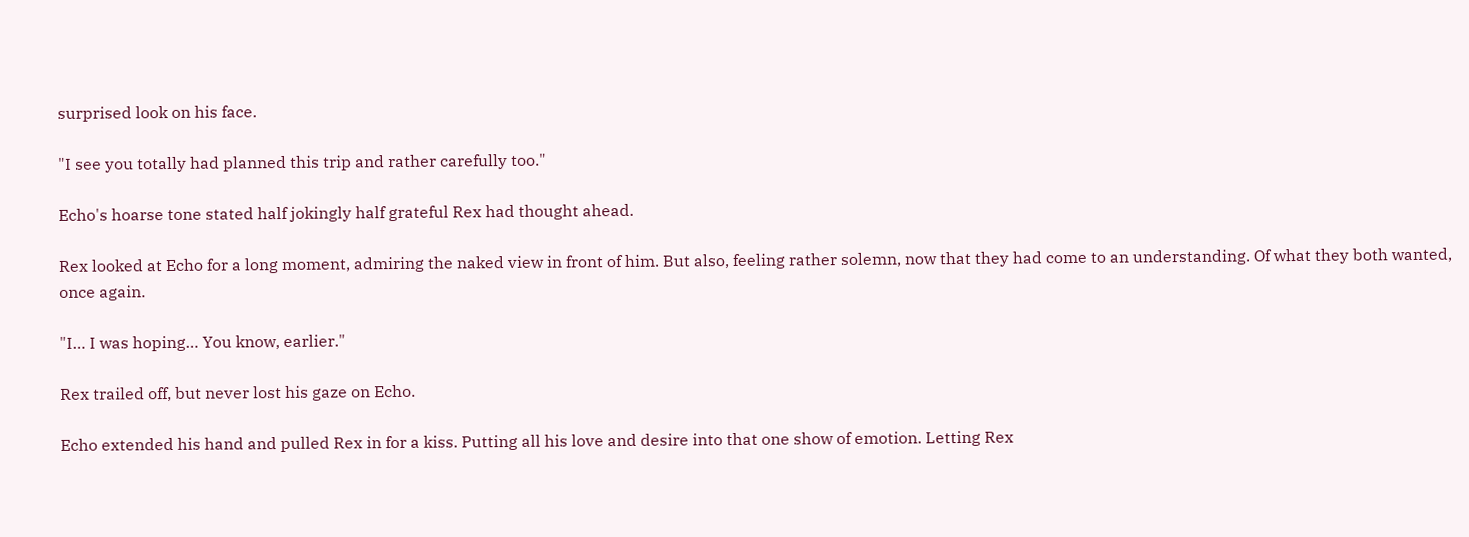surprised look on his face.

"I see you totally had planned this trip and rather carefully too."

Echo's hoarse tone stated half jokingly half grateful Rex had thought ahead.

Rex looked at Echo for a long moment, admiring the naked view in front of him. But also, feeling rather solemn, now that they had come to an understanding. Of what they both wanted, once again.

"I… I was hoping… You know, earlier."

Rex trailed off, but never lost his gaze on Echo.

Echo extended his hand and pulled Rex in for a kiss. Putting all his love and desire into that one show of emotion. Letting Rex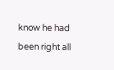know he had been right all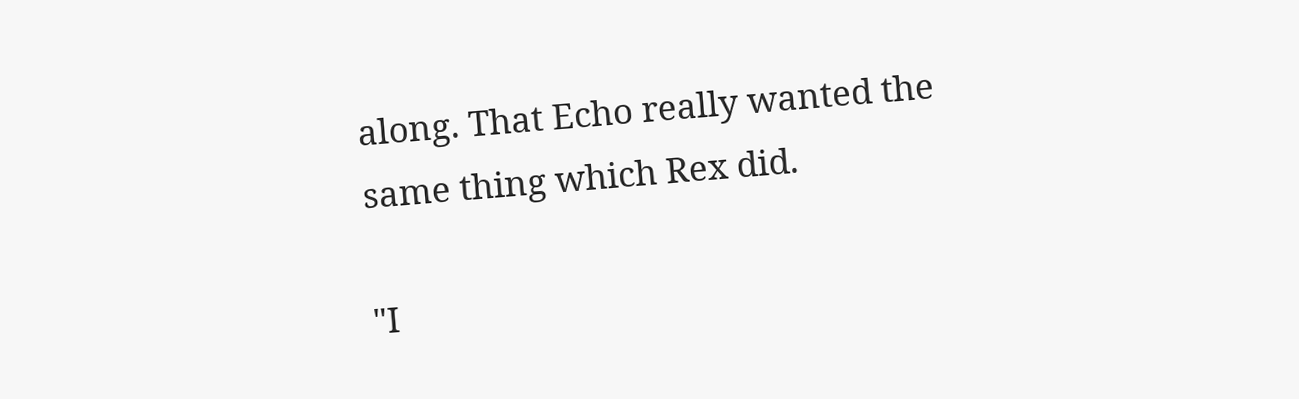along. That Echo really wanted the same thing which Rex did.

"I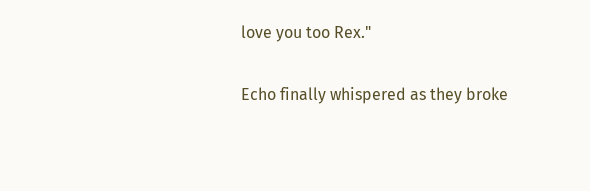love you too Rex."

Echo finally whispered as they broke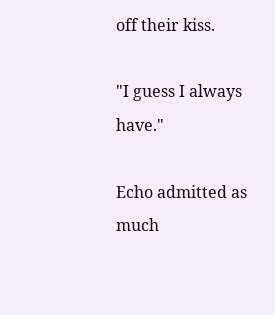off their kiss.

"I guess I always have."

Echo admitted as much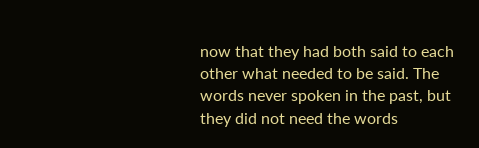now that they had both said to each other what needed to be said. The words never spoken in the past, but they did not need the words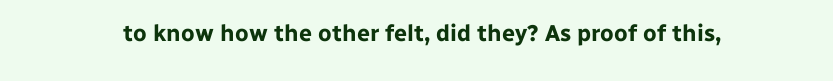to know how the other felt, did they? As proof of this,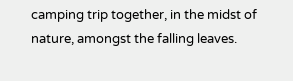camping trip together, in the midst of nature, amongst the falling leaves.